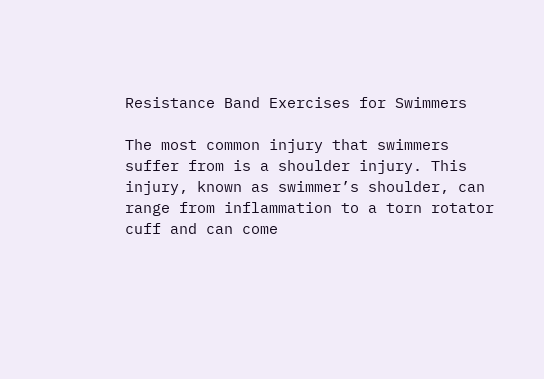Resistance Band Exercises for Swimmers

The most common injury that swimmers suffer from is a shoulder injury. This injury, known as swimmer’s shoulder, can range from inflammation to a torn rotator cuff and can come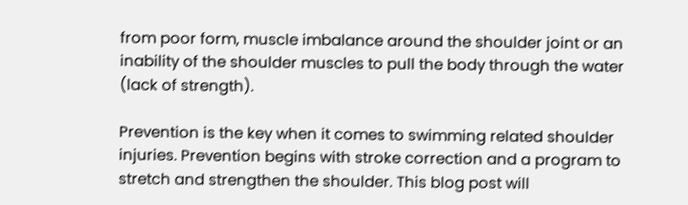from poor form, muscle imbalance around the shoulder joint or an inability of the shoulder muscles to pull the body through the water (lack of strength).

Prevention is the key when it comes to swimming related shoulder injuries. Prevention begins with stroke correction and a program to stretch and strengthen the shoulder. This blog post will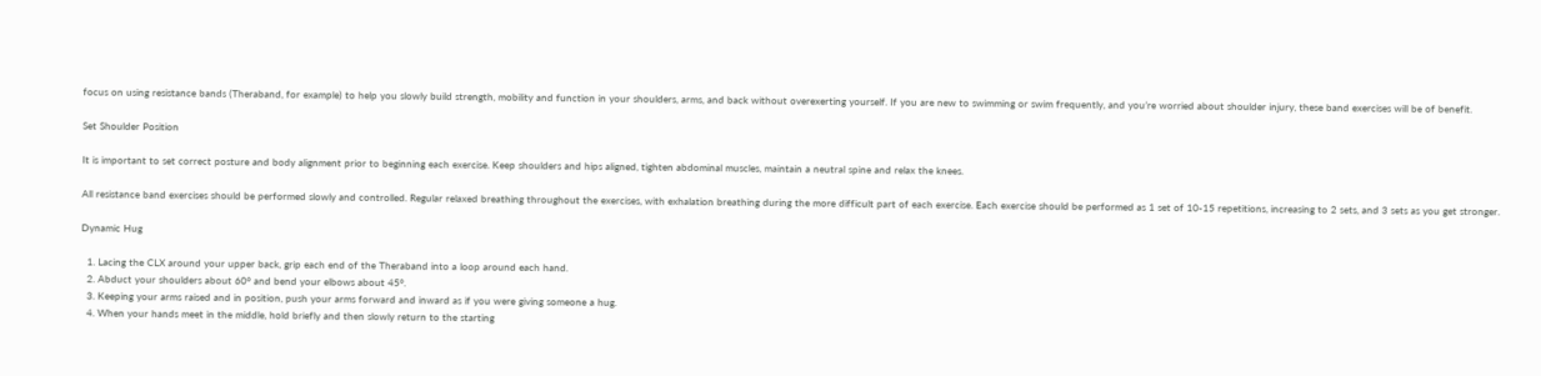focus on using resistance bands (Theraband, for example) to help you slowly build strength, mobility and function in your shoulders, arms, and back without overexerting yourself. If you are new to swimming or swim frequently, and you’re worried about shoulder injury, these band exercises will be of benefit.

Set Shoulder Position

It is important to set correct posture and body alignment prior to beginning each exercise. Keep shoulders and hips aligned, tighten abdominal muscles, maintain a neutral spine and relax the knees.

All resistance band exercises should be performed slowly and controlled. Regular relaxed breathing throughout the exercises, with exhalation breathing during the more difficult part of each exercise. Each exercise should be performed as 1 set of 10-15 repetitions, increasing to 2 sets, and 3 sets as you get stronger.

Dynamic Hug

  1. Lacing the CLX around your upper back, grip each end of the Theraband into a loop around each hand.
  2. Abduct your shoulders about 60° and bend your elbows about 45°.
  3. Keeping your arms raised and in position, push your arms forward and inward as if you were giving someone a hug.
  4. When your hands meet in the middle, hold briefly and then slowly return to the starting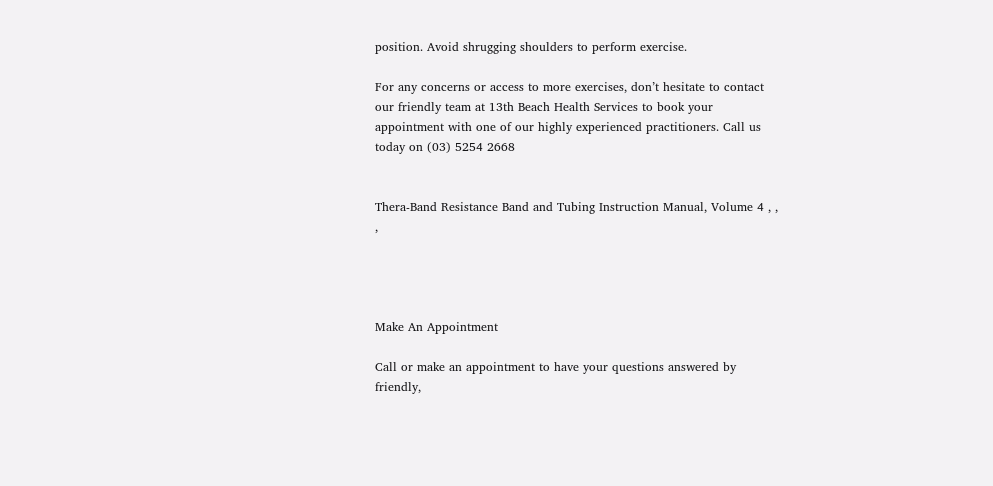position. Avoid shrugging shoulders to perform exercise.

For any concerns or access to more exercises, don’t hesitate to contact our friendly team at 13th Beach Health Services to book your appointment with one of our highly experienced practitioners. Call us today on (03) 5254 2668


Thera-Band Resistance Band and Tubing Instruction Manual, Volume 4 , , ,




Make An Appointment

Call or make an appointment to have your questions answered by friendly,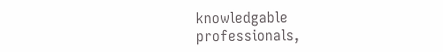knowledgable professionals,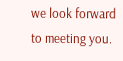we look forward to meeting you.